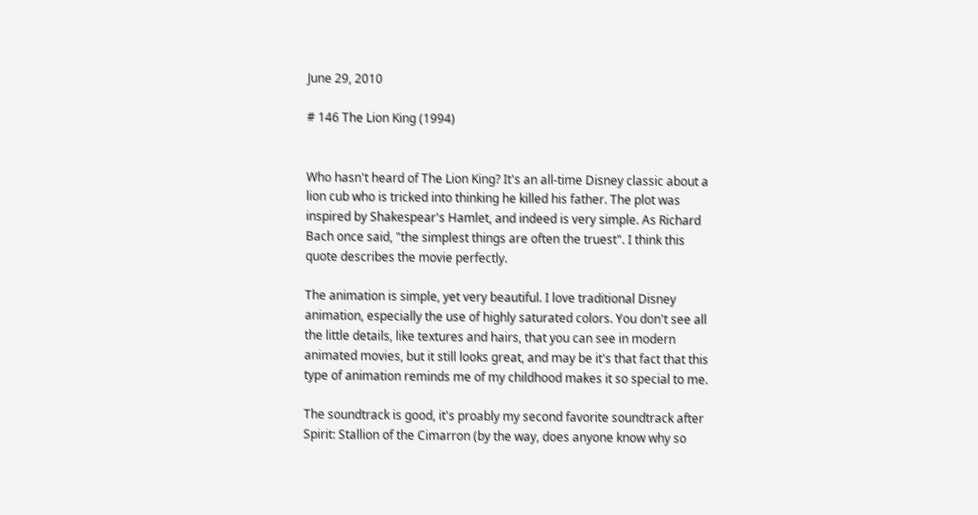June 29, 2010

# 146 The Lion King (1994)


Who hasn't heard of The Lion King? It's an all-time Disney classic about a lion cub who is tricked into thinking he killed his father. The plot was inspired by Shakespear's Hamlet, and indeed is very simple. As Richard Bach once said, "the simplest things are often the truest". I think this quote describes the movie perfectly.

The animation is simple, yet very beautiful. I love traditional Disney animation, especially the use of highly saturated colors. You don't see all the little details, like textures and hairs, that you can see in modern animated movies, but it still looks great, and may be it's that fact that this type of animation reminds me of my childhood makes it so special to me.

The soundtrack is good, it's proably my second favorite soundtrack after Spirit: Stallion of the Cimarron (by the way, does anyone know why so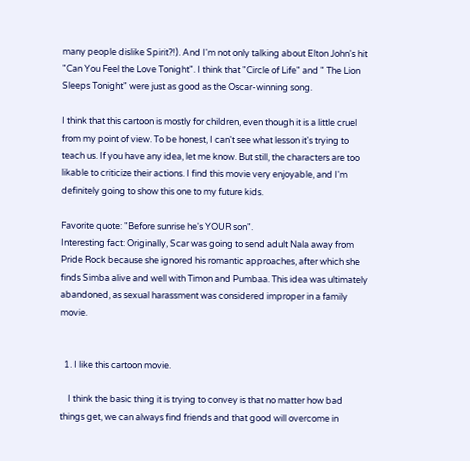many people dislike Spirit?!). And I'm not only talking about Elton John's hit "Can You Feel the Love Tonight". I think that "Circle of Life" and " The Lion Sleeps Tonight" were just as good as the Oscar-winning song.

I think that this cartoon is mostly for children, even though it is a little cruel from my point of view. To be honest, I can't see what lesson it's trying to teach us. If you have any idea, let me know. But still, the characters are too likable to criticize their actions. I find this movie very enjoyable, and I'm definitely going to show this one to my future kids.

Favorite quote: "Before sunrise he's YOUR son".
Interesting fact: Originally, Scar was going to send adult Nala away from Pride Rock because she ignored his romantic approaches, after which she finds Simba alive and well with Timon and Pumbaa. This idea was ultimately abandoned, as sexual harassment was considered improper in a family movie.


  1. I like this cartoon movie.

    I think the basic thing it is trying to convey is that no matter how bad things get, we can always find friends and that good will overcome in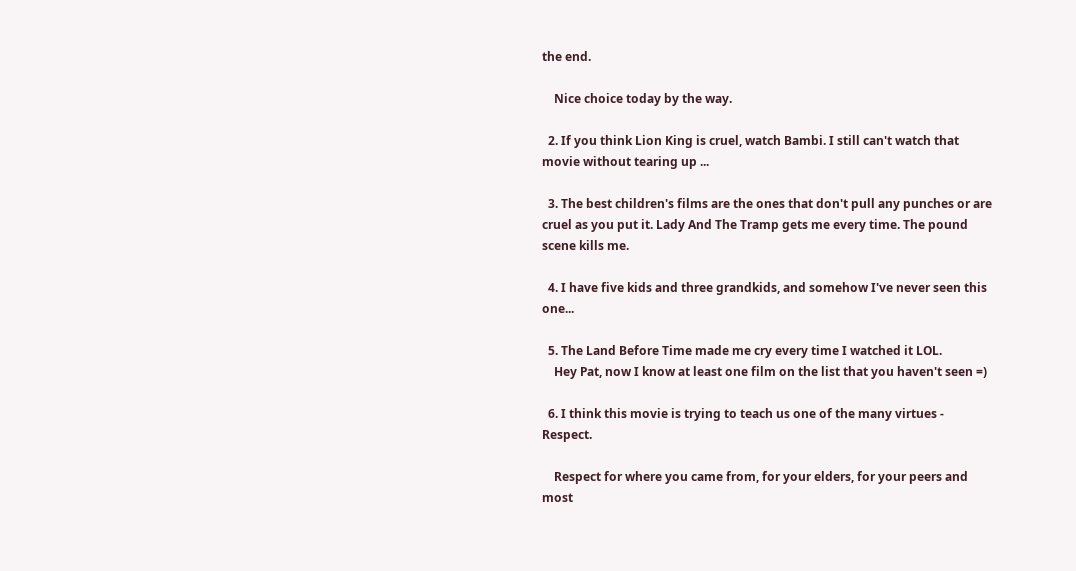the end.

    Nice choice today by the way.

  2. If you think Lion King is cruel, watch Bambi. I still can't watch that movie without tearing up ...

  3. The best children's films are the ones that don't pull any punches or are cruel as you put it. Lady And The Tramp gets me every time. The pound scene kills me.

  4. I have five kids and three grandkids, and somehow I've never seen this one...

  5. The Land Before Time made me cry every time I watched it LOL.
    Hey Pat, now I know at least one film on the list that you haven't seen =)

  6. I think this movie is trying to teach us one of the many virtues - Respect.

    Respect for where you came from, for your elders, for your peers and most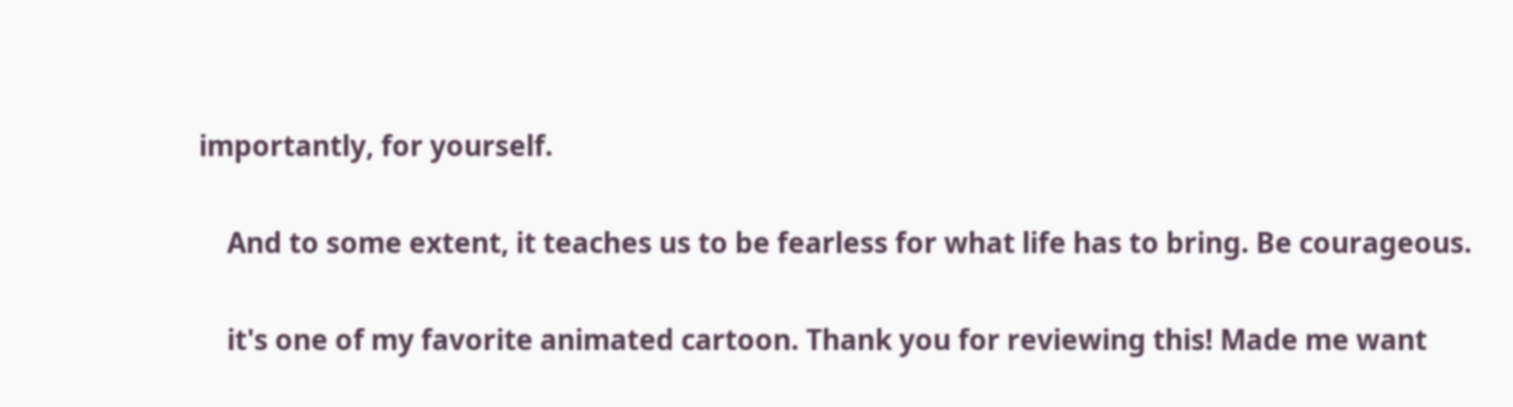importantly, for yourself.

    And to some extent, it teaches us to be fearless for what life has to bring. Be courageous.

    it's one of my favorite animated cartoon. Thank you for reviewing this! Made me want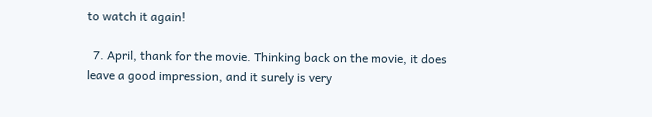to watch it again!

  7. April, thank for the movie. Thinking back on the movie, it does leave a good impression, and it surely is very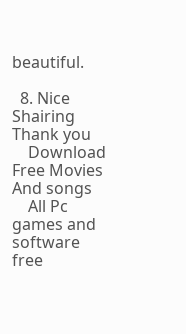beautiful.

  8. Nice Shairing Thank you
    Download Free Movies And songs
    All Pc games and software free